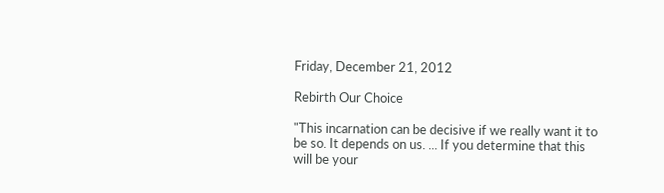Friday, December 21, 2012

Rebirth Our Choice

"This incarnation can be decisive if we really want it to be so. It depends on us. ... If you determine that this will be your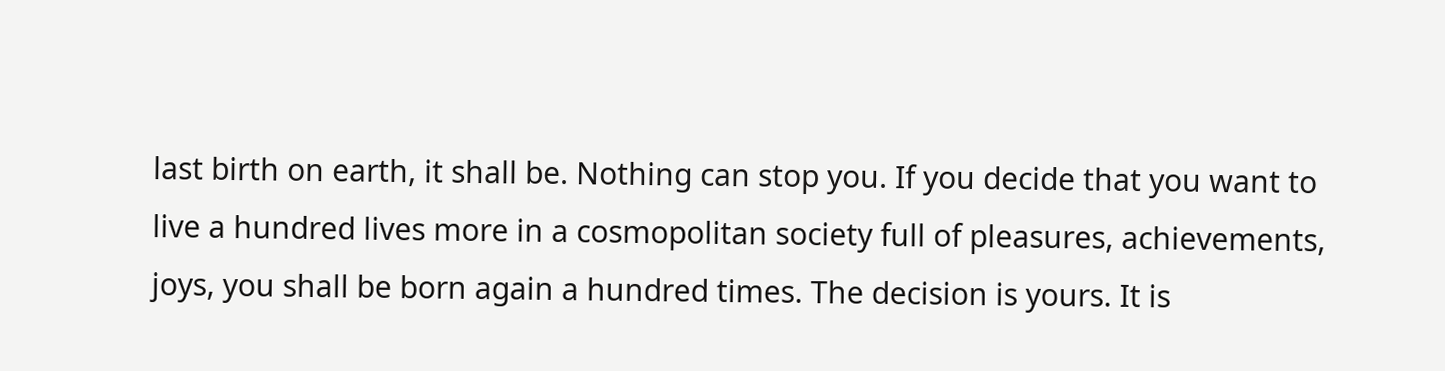last birth on earth, it shall be. Nothing can stop you. If you decide that you want to live a hundred lives more in a cosmopolitan society full of pleasures, achievements, joys, you shall be born again a hundred times. The decision is yours. It is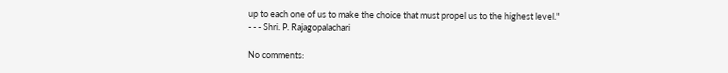up to each one of us to make the choice that must propel us to the highest level."
- - - Shri. P. Rajagopalachari

No comments: